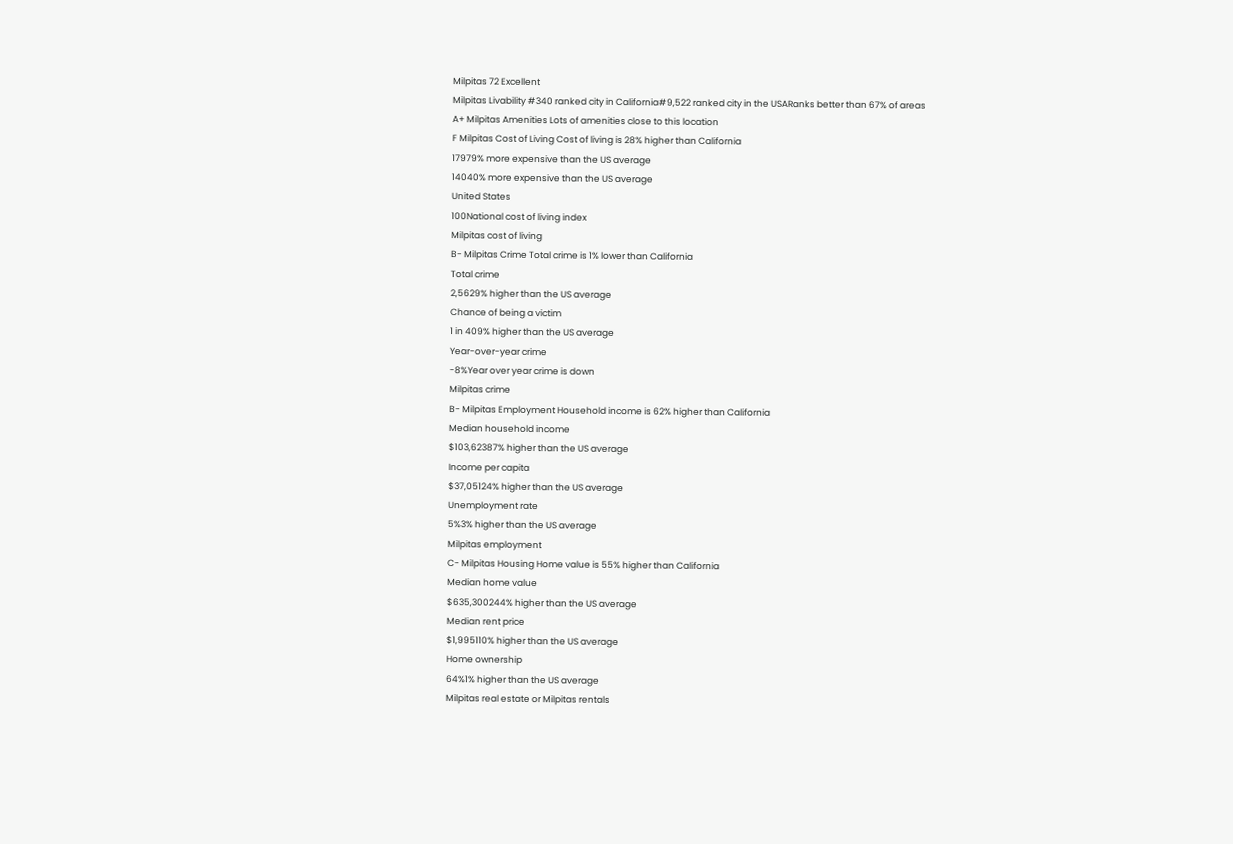Milpitas 72 Excellent
Milpitas Livability #340 ranked city in California#9,522 ranked city in the USARanks better than 67% of areas
A+ Milpitas Amenities Lots of amenities close to this location
F Milpitas Cost of Living Cost of living is 28% higher than California
17979% more expensive than the US average
14040% more expensive than the US average
United States
100National cost of living index
Milpitas cost of living
B- Milpitas Crime Total crime is 1% lower than California
Total crime
2,5629% higher than the US average
Chance of being a victim
1 in 409% higher than the US average
Year-over-year crime
-8%Year over year crime is down
Milpitas crime
B- Milpitas Employment Household income is 62% higher than California
Median household income
$103,62387% higher than the US average
Income per capita
$37,05124% higher than the US average
Unemployment rate
5%3% higher than the US average
Milpitas employment
C- Milpitas Housing Home value is 55% higher than California
Median home value
$635,300244% higher than the US average
Median rent price
$1,995110% higher than the US average
Home ownership
64%1% higher than the US average
Milpitas real estate or Milpitas rentals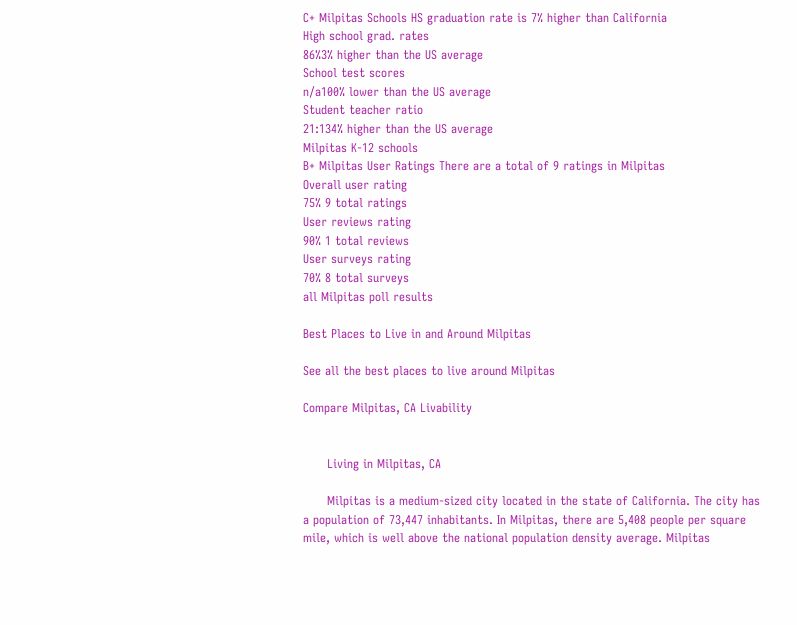C+ Milpitas Schools HS graduation rate is 7% higher than California
High school grad. rates
86%3% higher than the US average
School test scores
n/a100% lower than the US average
Student teacher ratio
21:134% higher than the US average
Milpitas K-12 schools
B+ Milpitas User Ratings There are a total of 9 ratings in Milpitas
Overall user rating
75% 9 total ratings
User reviews rating
90% 1 total reviews
User surveys rating
70% 8 total surveys
all Milpitas poll results

Best Places to Live in and Around Milpitas

See all the best places to live around Milpitas

Compare Milpitas, CA Livability


      Living in Milpitas, CA

      Milpitas is a medium-sized city located in the state of California. The city has a population of 73,447 inhabitants. In Milpitas, there are 5,408 people per square mile, which is well above the national population density average. Milpitas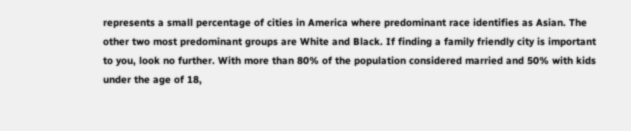represents a small percentage of cities in America where predominant race identifies as Asian. The other two most predominant groups are White and Black. If finding a family friendly city is important to you, look no further. With more than 80% of the population considered married and 50% with kids under the age of 18,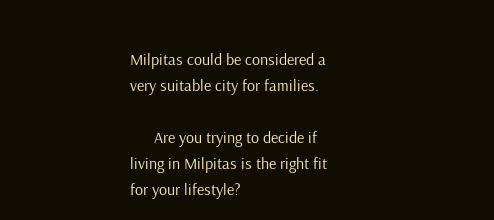Milpitas could be considered a very suitable city for families.

      Are you trying to decide if living in Milpitas is the right fit for your lifestyle?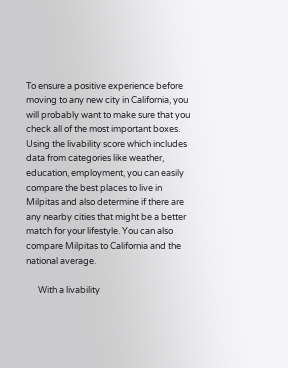To ensure a positive experience before moving to any new city in California, you will probably want to make sure that you check all of the most important boxes. Using the livability score which includes data from categories like weather, education, employment, you can easily compare the best places to live in Milpitas and also determine if there are any nearby cities that might be a better match for your lifestyle. You can also compare Milpitas to California and the national average.

      With a livability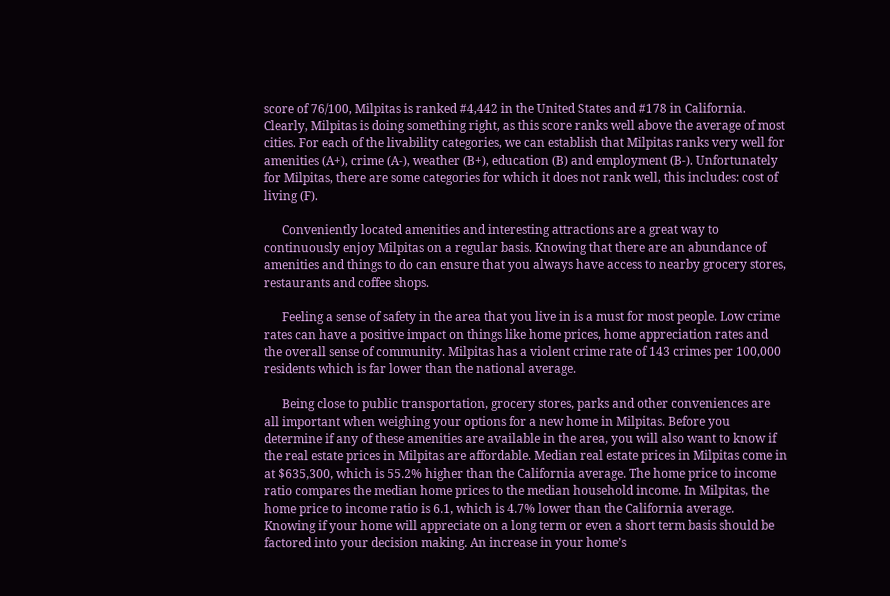score of 76/100, Milpitas is ranked #4,442 in the United States and #178 in California. Clearly, Milpitas is doing something right, as this score ranks well above the average of most cities. For each of the livability categories, we can establish that Milpitas ranks very well for amenities (A+), crime (A-), weather (B+), education (B) and employment (B-). Unfortunately for Milpitas, there are some categories for which it does not rank well, this includes: cost of living (F).

      Conveniently located amenities and interesting attractions are a great way to continuously enjoy Milpitas on a regular basis. Knowing that there are an abundance of amenities and things to do can ensure that you always have access to nearby grocery stores, restaurants and coffee shops.

      Feeling a sense of safety in the area that you live in is a must for most people. Low crime rates can have a positive impact on things like home prices, home appreciation rates and the overall sense of community. Milpitas has a violent crime rate of 143 crimes per 100,000 residents which is far lower than the national average.

      Being close to public transportation, grocery stores, parks and other conveniences are all important when weighing your options for a new home in Milpitas. Before you determine if any of these amenities are available in the area, you will also want to know if the real estate prices in Milpitas are affordable. Median real estate prices in Milpitas come in at $635,300, which is 55.2% higher than the California average. The home price to income ratio compares the median home prices to the median household income. In Milpitas, the home price to income ratio is 6.1, which is 4.7% lower than the California average. Knowing if your home will appreciate on a long term or even a short term basis should be factored into your decision making. An increase in your home’s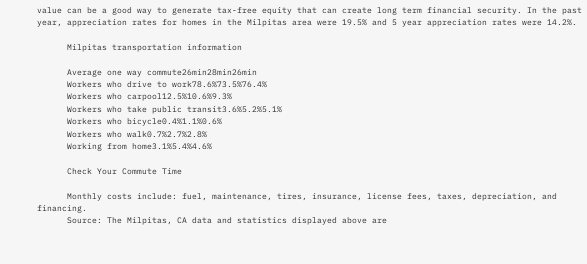value can be a good way to generate tax-free equity that can create long term financial security. In the past year, appreciation rates for homes in the Milpitas area were 19.5% and 5 year appreciation rates were 14.2%.

      Milpitas transportation information

      Average one way commute26min28min26min
      Workers who drive to work78.6%73.5%76.4%
      Workers who carpool12.5%10.6%9.3%
      Workers who take public transit3.6%5.2%5.1%
      Workers who bicycle0.4%1.1%0.6%
      Workers who walk0.7%2.7%2.8%
      Working from home3.1%5.4%4.6%

      Check Your Commute Time

      Monthly costs include: fuel, maintenance, tires, insurance, license fees, taxes, depreciation, and financing.
      Source: The Milpitas, CA data and statistics displayed above are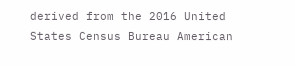derived from the 2016 United States Census Bureau American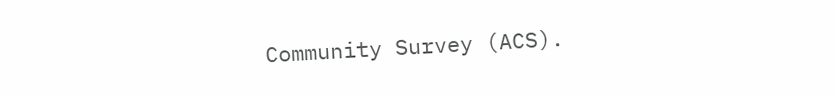Community Survey (ACS).